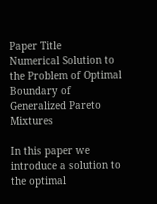Paper Title
Numerical Solution to the Problem of Optimal Boundary of Generalized Pareto Mixtures

In this paper we introduce a solution to the optimal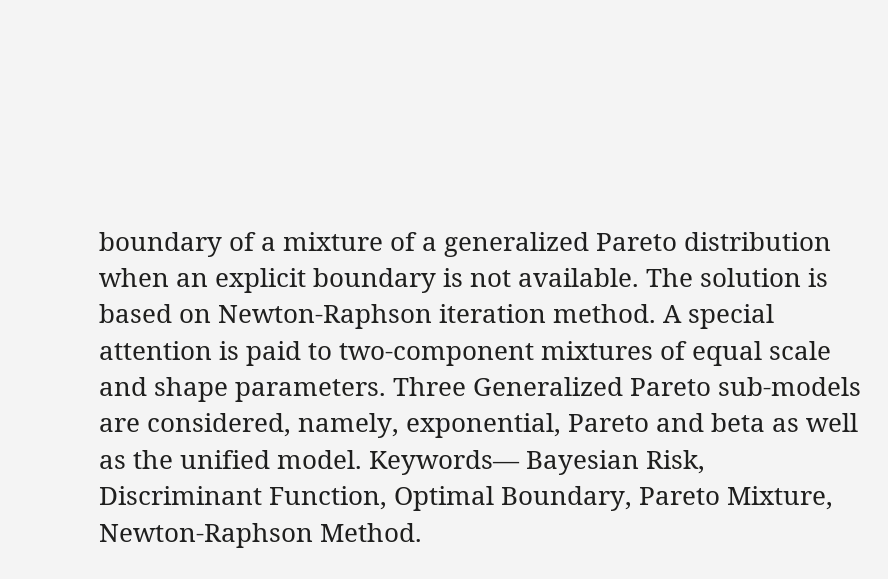boundary of a mixture of a generalized Pareto distribution when an explicit boundary is not available. The solution is based on Newton-Raphson iteration method. A special attention is paid to two-component mixtures of equal scale and shape parameters. Three Generalized Pareto sub-models are considered, namely, exponential, Pareto and beta as well as the unified model. Keywords— Bayesian Risk, Discriminant Function, Optimal Boundary, Pareto Mixture, Newton-Raphson Method.